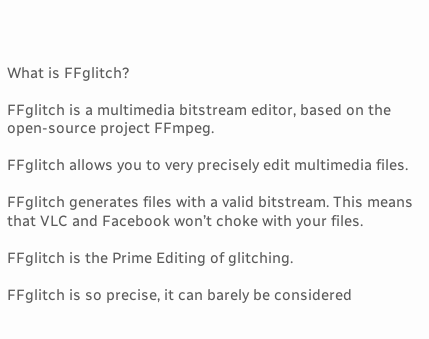What is FFglitch?

FFglitch is a multimedia bitstream editor, based on the open-source project FFmpeg.

FFglitch allows you to very precisely edit multimedia files.

FFglitch generates files with a valid bitstream. This means that VLC and Facebook won’t choke with your files.

FFglitch is the Prime Editing of glitching.

FFglitch is so precise, it can barely be considered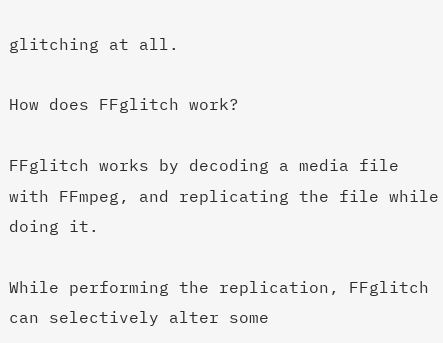glitching at all.

How does FFglitch work?

FFglitch works by decoding a media file with FFmpeg, and replicating the file while doing it.

While performing the replication, FFglitch can selectively alter some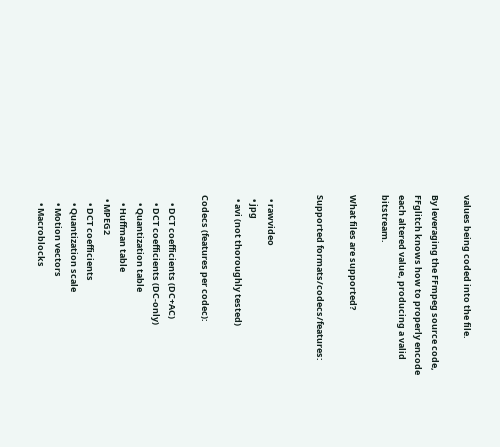values being coded into the file.

By leveraging the FFmpeg source code, FFglitch knows how to properly encode each altered value, producing a valid bitstream.

What files are supported?

Supported formats/codecs/features:


  • rawvideo
  • jpg
  • avi (not thoroughly tested)

Codecs (features per codec):

    • DCT coefficients (DC+AC)
    • DCT coefficients (DC-only)
    • Quantization table
    • Huffman table
  • MPEG2
    • DCT coefficients
    • Quantization scale
    • Motion vectors
    • Macroblocks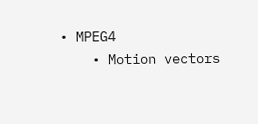• MPEG4
    • Motion vectors